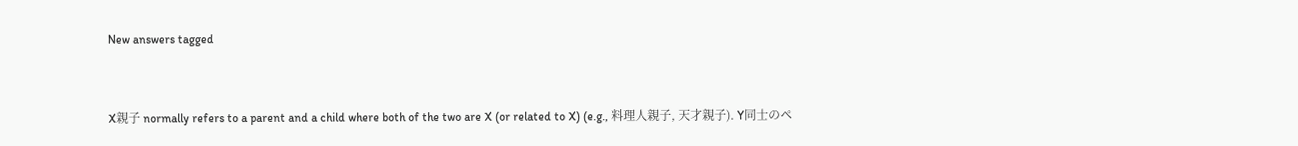New answers tagged


X親子 normally refers to a parent and a child where both of the two are X (or related to X) (e.g., 料理人親子, 天才親子). Y同士のペ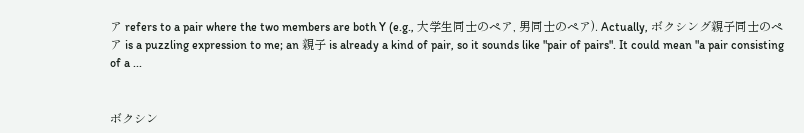ア refers to a pair where the two members are both Y (e.g., 大学生同士のペア, 男同士のペア). Actually, ボクシング親子同士のペア is a puzzling expression to me; an 親子 is already a kind of pair, so it sounds like "pair of pairs". It could mean "a pair consisting of a ...


ボクシン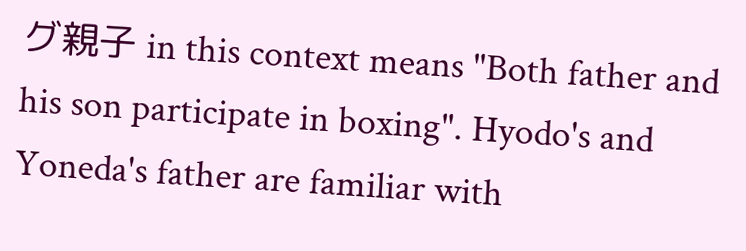グ親子 in this context means "Both father and his son participate in boxing". Hyodo's and Yoneda's father are familiar with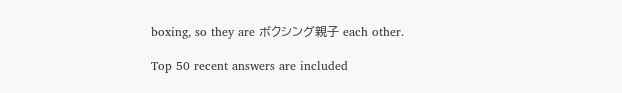boxing, so they are ボクシング親子 each other.

Top 50 recent answers are included